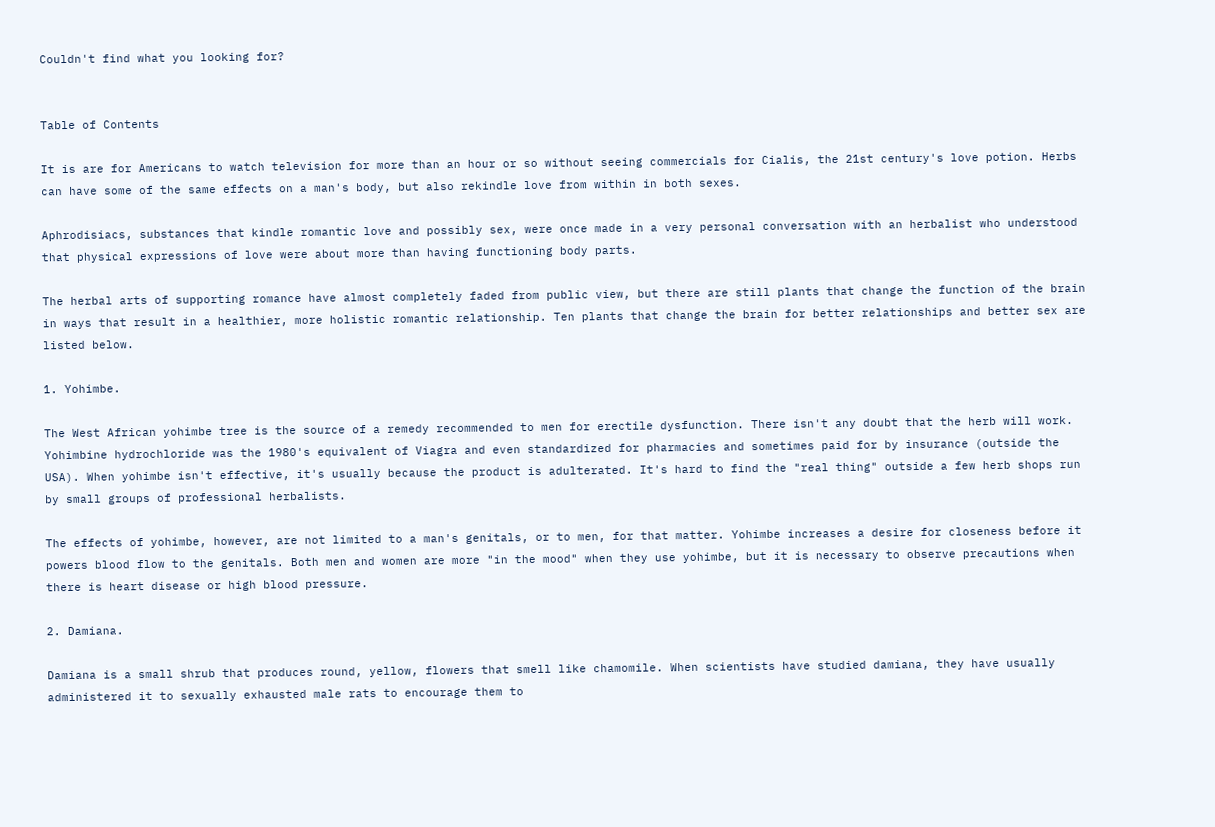Couldn't find what you looking for?


Table of Contents

It is are for Americans to watch television for more than an hour or so without seeing commercials for Cialis, the 21st century's love potion. Herbs can have some of the same effects on a man's body, but also rekindle love from within in both sexes.

Aphrodisiacs, substances that kindle romantic love and possibly sex, were once made in a very personal conversation with an herbalist who understood that physical expressions of love were about more than having functioning body parts.

The herbal arts of supporting romance have almost completely faded from public view, but there are still plants that change the function of the brain in ways that result in a healthier, more holistic romantic relationship. Ten plants that change the brain for better relationships and better sex are listed below.

1. Yohimbe.

The West African yohimbe tree is the source of a remedy recommended to men for erectile dysfunction. There isn't any doubt that the herb will work. Yohimbine hydrochloride was the 1980's equivalent of Viagra and even standardized for pharmacies and sometimes paid for by insurance (outside the USA). When yohimbe isn't effective, it's usually because the product is adulterated. It's hard to find the "real thing" outside a few herb shops run by small groups of professional herbalists.

The effects of yohimbe, however, are not limited to a man's genitals, or to men, for that matter. Yohimbe increases a desire for closeness before it powers blood flow to the genitals. Both men and women are more "in the mood" when they use yohimbe, but it is necessary to observe precautions when there is heart disease or high blood pressure.

2. Damiana.

Damiana is a small shrub that produces round, yellow, flowers that smell like chamomile. When scientists have studied damiana, they have usually administered it to sexually exhausted male rats to encourage them to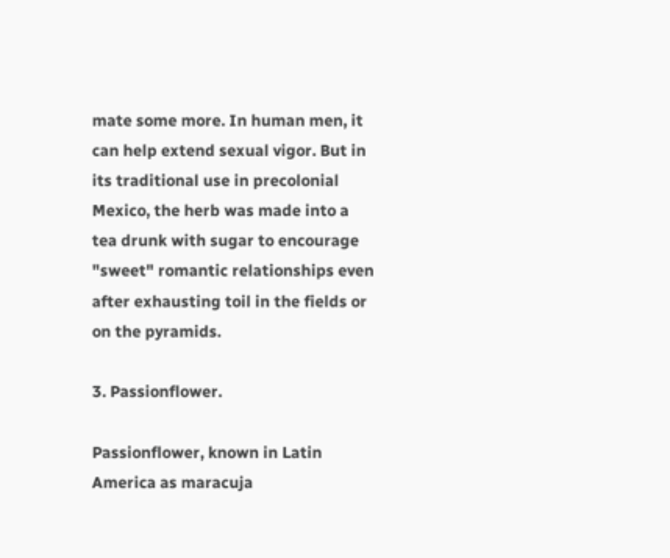mate some more. In human men, it can help extend sexual vigor. But in its traditional use in precolonial Mexico, the herb was made into a tea drunk with sugar to encourage "sweet" romantic relationships even after exhausting toil in the fields or on the pyramids.

3. Passionflower.

Passionflower, known in Latin America as maracuja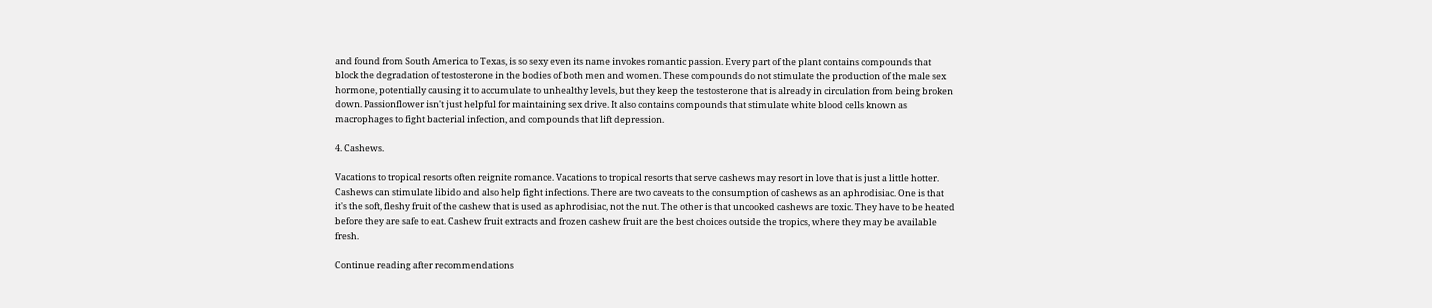and found from South America to Texas, is so sexy even its name invokes romantic passion. Every part of the plant contains compounds that block the degradation of testosterone in the bodies of both men and women. These compounds do not stimulate the production of the male sex hormone, potentially causing it to accumulate to unhealthy levels, but they keep the testosterone that is already in circulation from being broken down. Passionflower isn't just helpful for maintaining sex drive. It also contains compounds that stimulate white blood cells known as macrophages to fight bacterial infection, and compounds that lift depression.

4. Cashews.

Vacations to tropical resorts often reignite romance. Vacations to tropical resorts that serve cashews may resort in love that is just a little hotter. Cashews can stimulate libido and also help fight infections. There are two caveats to the consumption of cashews as an aphrodisiac. One is that it's the soft, fleshy fruit of the cashew that is used as aphrodisiac, not the nut. The other is that uncooked cashews are toxic. They have to be heated before they are safe to eat. Cashew fruit extracts and frozen cashew fruit are the best choices outside the tropics, where they may be available fresh.

Continue reading after recommendations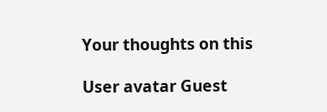Your thoughts on this

User avatar Guest